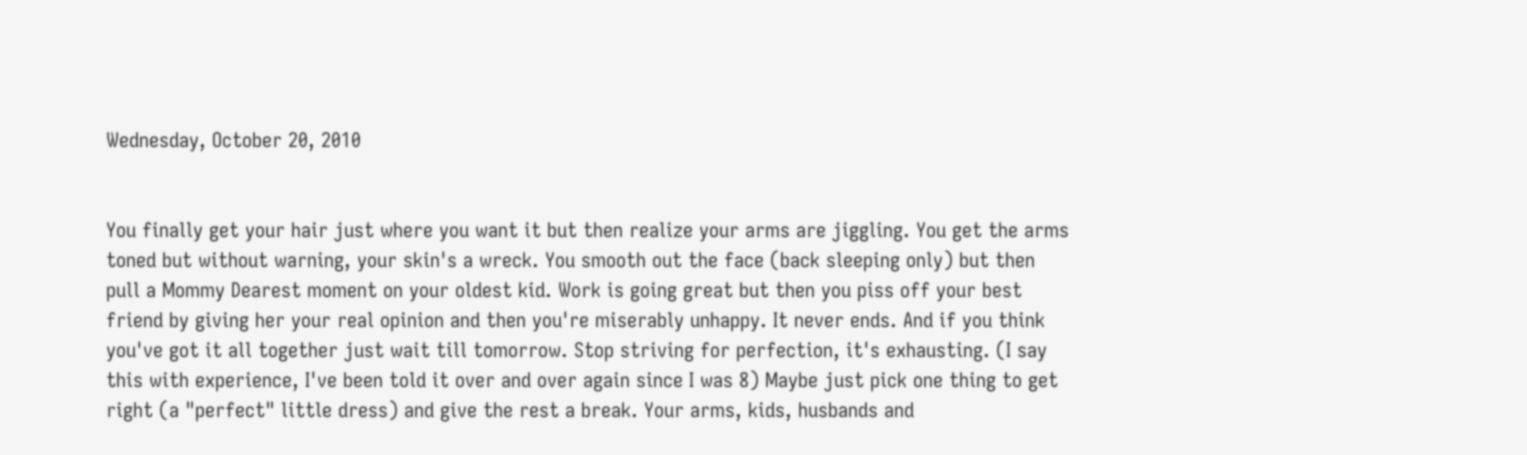Wednesday, October 20, 2010


You finally get your hair just where you want it but then realize your arms are jiggling. You get the arms toned but without warning, your skin's a wreck. You smooth out the face (back sleeping only) but then pull a Mommy Dearest moment on your oldest kid. Work is going great but then you piss off your best friend by giving her your real opinion and then you're miserably unhappy. It never ends. And if you think you've got it all together just wait till tomorrow. Stop striving for perfection, it's exhausting. (I say this with experience, I've been told it over and over again since I was 8) Maybe just pick one thing to get right (a "perfect" little dress) and give the rest a break. Your arms, kids, husbands and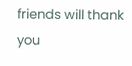friends will thank you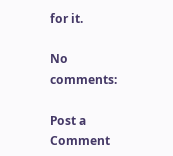for it.

No comments:

Post a Comment